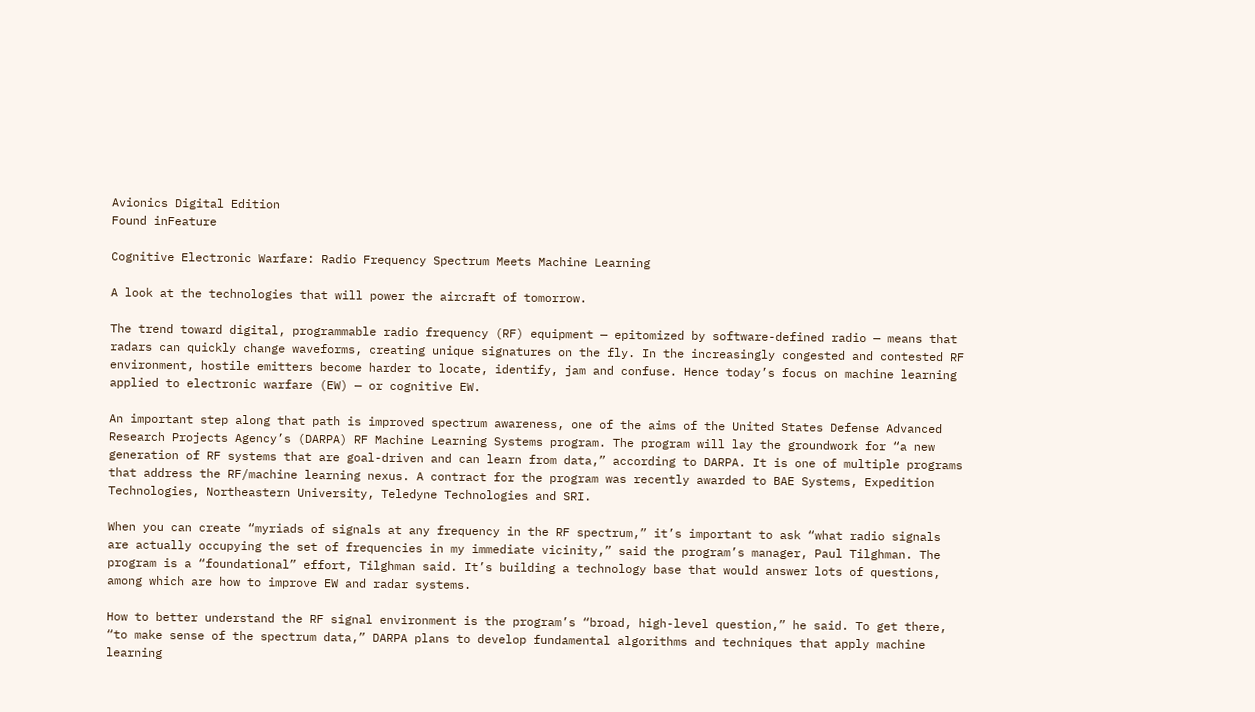Avionics Digital Edition
Found inFeature

Cognitive Electronic Warfare: Radio Frequency Spectrum Meets Machine Learning

A look at the technologies that will power the aircraft of tomorrow.

The trend toward digital, programmable radio frequency (RF) equipment — epitomized by software-defined radio — means that radars can quickly change waveforms, creating unique signatures on the fly. In the increasingly congested and contested RF environment, hostile emitters become harder to locate, identify, jam and confuse. Hence today’s focus on machine learning applied to electronic warfare (EW) — or cognitive EW.

An important step along that path is improved spectrum awareness, one of the aims of the United States Defense Advanced Research Projects Agency’s (DARPA) RF Machine Learning Systems program. The program will lay the groundwork for “a new generation of RF systems that are goal-driven and can learn from data,” according to DARPA. It is one of multiple programs that address the RF/machine learning nexus. A contract for the program was recently awarded to BAE Systems, Expedition Technologies, Northeastern University, Teledyne Technologies and SRI.

When you can create “myriads of signals at any frequency in the RF spectrum,” it’s important to ask “what radio signals are actually occupying the set of frequencies in my immediate vicinity,” said the program’s manager, Paul Tilghman. The program is a “foundational” effort, Tilghman said. It’s building a technology base that would answer lots of questions, among which are how to improve EW and radar systems.

How to better understand the RF signal environment is the program’s “broad, high-level question,” he said. To get there, “to make sense of the spectrum data,” DARPA plans to develop fundamental algorithms and techniques that apply machine learning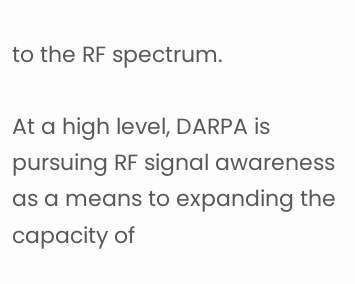to the RF spectrum.

At a high level, DARPA is pursuing RF signal awareness as a means to expanding the capacity of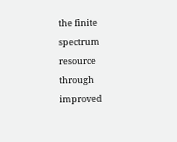the finite spectrum resource through improved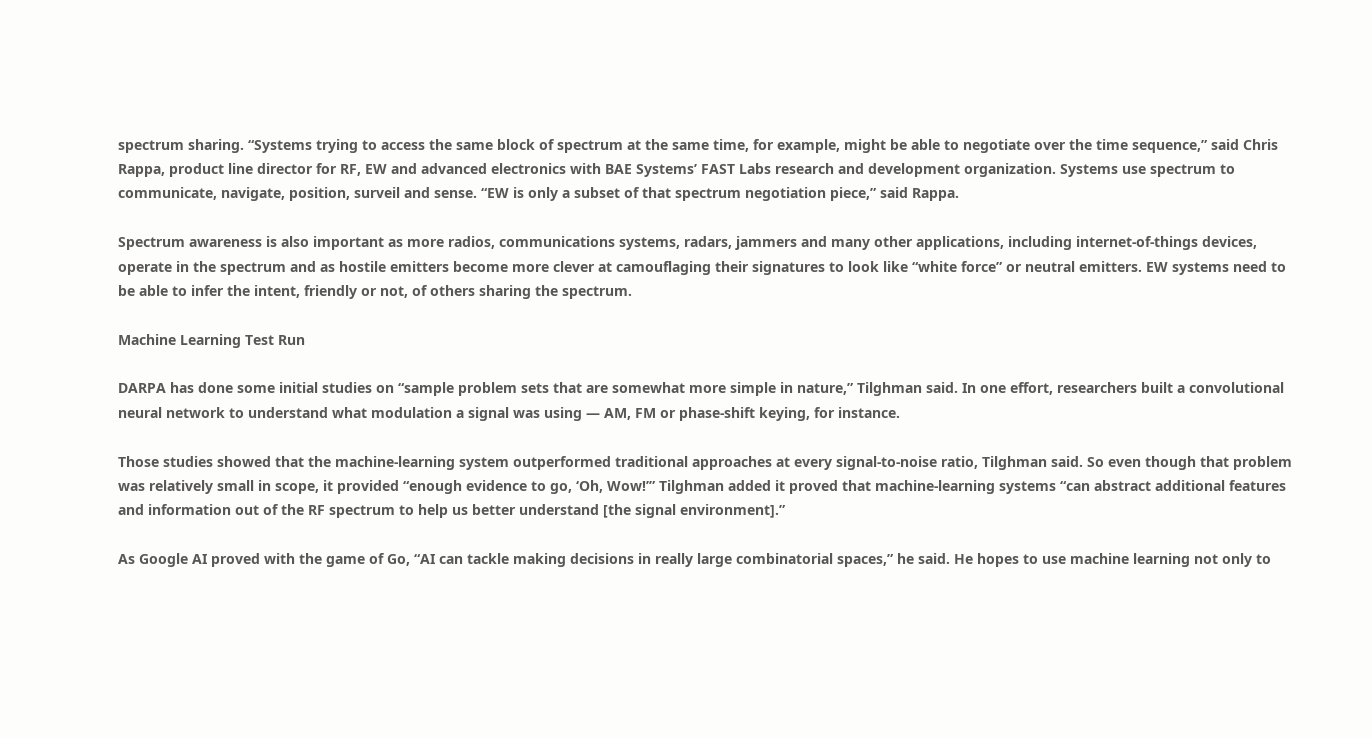spectrum sharing. “Systems trying to access the same block of spectrum at the same time, for example, might be able to negotiate over the time sequence,” said Chris Rappa, product line director for RF, EW and advanced electronics with BAE Systems’ FAST Labs research and development organization. Systems use spectrum to communicate, navigate, position, surveil and sense. “EW is only a subset of that spectrum negotiation piece,” said Rappa.

Spectrum awareness is also important as more radios, communications systems, radars, jammers and many other applications, including internet-of-things devices, operate in the spectrum and as hostile emitters become more clever at camouflaging their signatures to look like “white force” or neutral emitters. EW systems need to be able to infer the intent, friendly or not, of others sharing the spectrum.

Machine Learning Test Run

DARPA has done some initial studies on “sample problem sets that are somewhat more simple in nature,” Tilghman said. In one effort, researchers built a convolutional neural network to understand what modulation a signal was using — AM, FM or phase-shift keying, for instance.

Those studies showed that the machine-learning system outperformed traditional approaches at every signal-to-noise ratio, Tilghman said. So even though that problem was relatively small in scope, it provided “enough evidence to go, ‘Oh, Wow!’” Tilghman added it proved that machine-learning systems “can abstract additional features and information out of the RF spectrum to help us better understand [the signal environment].”

As Google AI proved with the game of Go, “AI can tackle making decisions in really large combinatorial spaces,” he said. He hopes to use machine learning not only to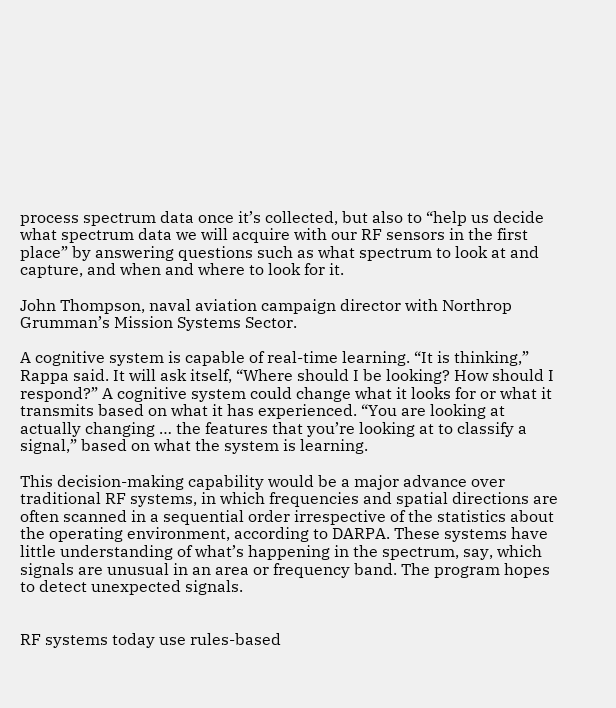process spectrum data once it’s collected, but also to “help us decide what spectrum data we will acquire with our RF sensors in the first place” by answering questions such as what spectrum to look at and capture, and when and where to look for it.

John Thompson, naval aviation campaign director with Northrop Grumman’s Mission Systems Sector.

A cognitive system is capable of real-time learning. “It is thinking,” Rappa said. It will ask itself, “Where should I be looking? How should I respond?” A cognitive system could change what it looks for or what it transmits based on what it has experienced. “You are looking at actually changing … the features that you’re looking at to classify a signal,” based on what the system is learning.

This decision-making capability would be a major advance over traditional RF systems, in which frequencies and spatial directions are often scanned in a sequential order irrespective of the statistics about the operating environment, according to DARPA. These systems have little understanding of what’s happening in the spectrum, say, which signals are unusual in an area or frequency band. The program hopes to detect unexpected signals.


RF systems today use rules-based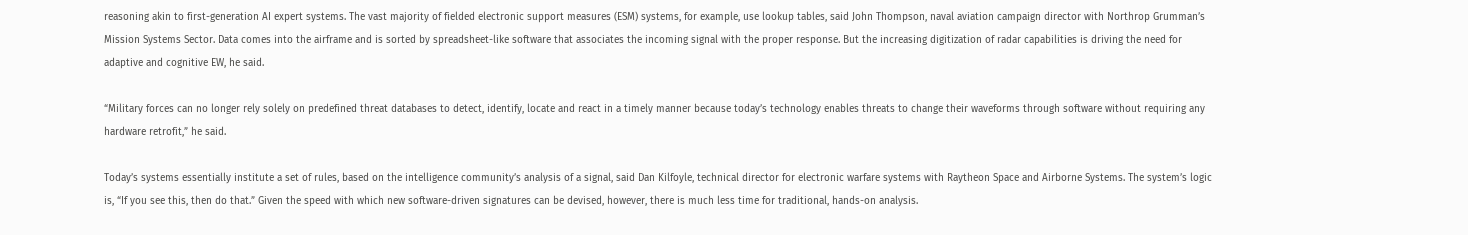reasoning akin to first-generation AI expert systems. The vast majority of fielded electronic support measures (ESM) systems, for example, use lookup tables, said John Thompson, naval aviation campaign director with Northrop Grumman’s Mission Systems Sector. Data comes into the airframe and is sorted by spreadsheet-like software that associates the incoming signal with the proper response. But the increasing digitization of radar capabilities is driving the need for adaptive and cognitive EW, he said.

“Military forces can no longer rely solely on predefined threat databases to detect, identify, locate and react in a timely manner because today’s technology enables threats to change their waveforms through software without requiring any hardware retrofit,” he said.

Today’s systems essentially institute a set of rules, based on the intelligence community’s analysis of a signal, said Dan Kilfoyle, technical director for electronic warfare systems with Raytheon Space and Airborne Systems. The system’s logic is, “If you see this, then do that.” Given the speed with which new software-driven signatures can be devised, however, there is much less time for traditional, hands-on analysis.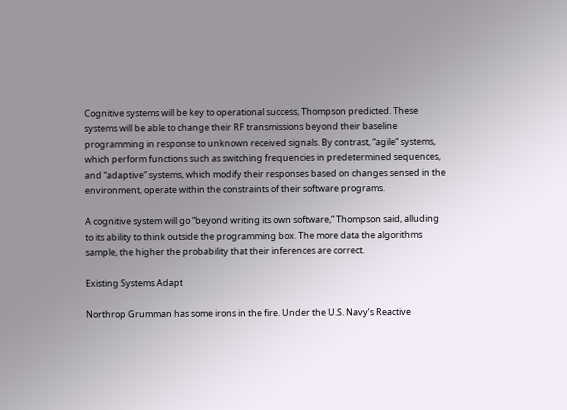Cognitive systems will be key to operational success, Thompson predicted. These systems will be able to change their RF transmissions beyond their baseline programming in response to unknown received signals. By contrast, “agile” systems, which perform functions such as switching frequencies in predetermined sequences, and “adaptive” systems, which modify their responses based on changes sensed in the environment, operate within the constraints of their software programs.

A cognitive system will go “beyond writing its own software,” Thompson said, alluding to its ability to think outside the programming box. The more data the algorithms sample, the higher the probability that their inferences are correct.

Existing Systems Adapt

Northrop Grumman has some irons in the fire. Under the U.S. Navy’s Reactive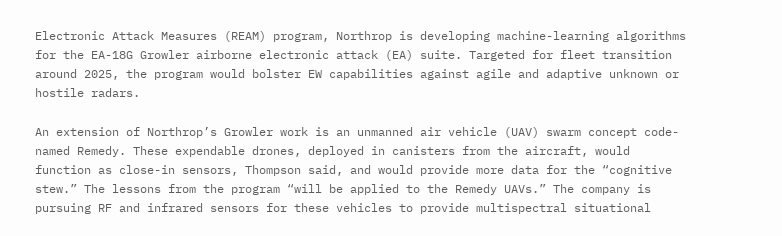Electronic Attack Measures (REAM) program, Northrop is developing machine-learning algorithms for the EA-18G Growler airborne electronic attack (EA) suite. Targeted for fleet transition around 2025, the program would bolster EW capabilities against agile and adaptive unknown or hostile radars.

An extension of Northrop’s Growler work is an unmanned air vehicle (UAV) swarm concept code-named Remedy. These expendable drones, deployed in canisters from the aircraft, would function as close-in sensors, Thompson said, and would provide more data for the “cognitive stew.” The lessons from the program “will be applied to the Remedy UAVs.” The company is pursuing RF and infrared sensors for these vehicles to provide multispectral situational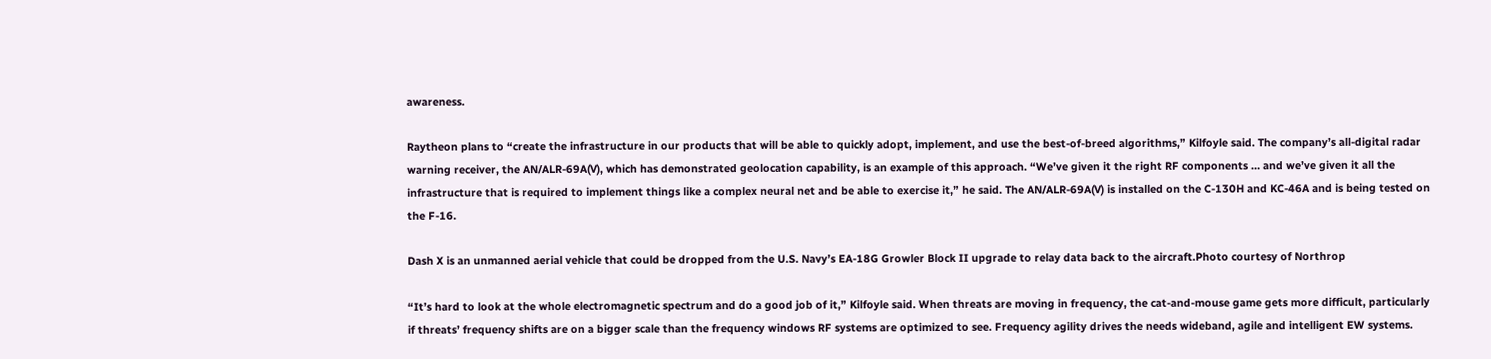awareness.

Raytheon plans to “create the infrastructure in our products that will be able to quickly adopt, implement, and use the best-of-breed algorithms,” Kilfoyle said. The company’s all-digital radar warning receiver, the AN/ALR-69A(V), which has demonstrated geolocation capability, is an example of this approach. “We’ve given it the right RF components … and we’ve given it all the infrastructure that is required to implement things like a complex neural net and be able to exercise it,” he said. The AN/ALR-69A(V) is installed on the C-130H and KC-46A and is being tested on the F-16.

Dash X is an unmanned aerial vehicle that could be dropped from the U.S. Navy’s EA-18G Growler Block II upgrade to relay data back to the aircraft.Photo courtesy of Northrop

“It’s hard to look at the whole electromagnetic spectrum and do a good job of it,” Kilfoyle said. When threats are moving in frequency, the cat-and-mouse game gets more difficult, particularly if threats’ frequency shifts are on a bigger scale than the frequency windows RF systems are optimized to see. Frequency agility drives the needs wideband, agile and intelligent EW systems.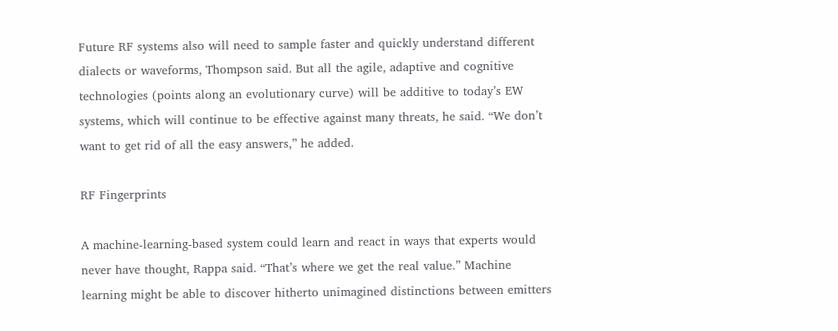Future RF systems also will need to sample faster and quickly understand different dialects or waveforms, Thompson said. But all the agile, adaptive and cognitive technologies (points along an evolutionary curve) will be additive to today’s EW systems, which will continue to be effective against many threats, he said. “We don’t want to get rid of all the easy answers,” he added.

RF Fingerprints

A machine-learning-based system could learn and react in ways that experts would never have thought, Rappa said. “That’s where we get the real value.” Machine learning might be able to discover hitherto unimagined distinctions between emitters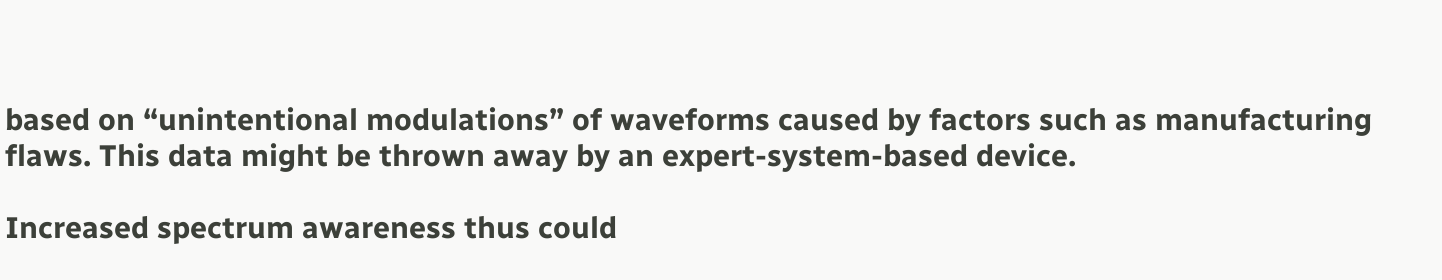based on “unintentional modulations” of waveforms caused by factors such as manufacturing flaws. This data might be thrown away by an expert-system-based device.

Increased spectrum awareness thus could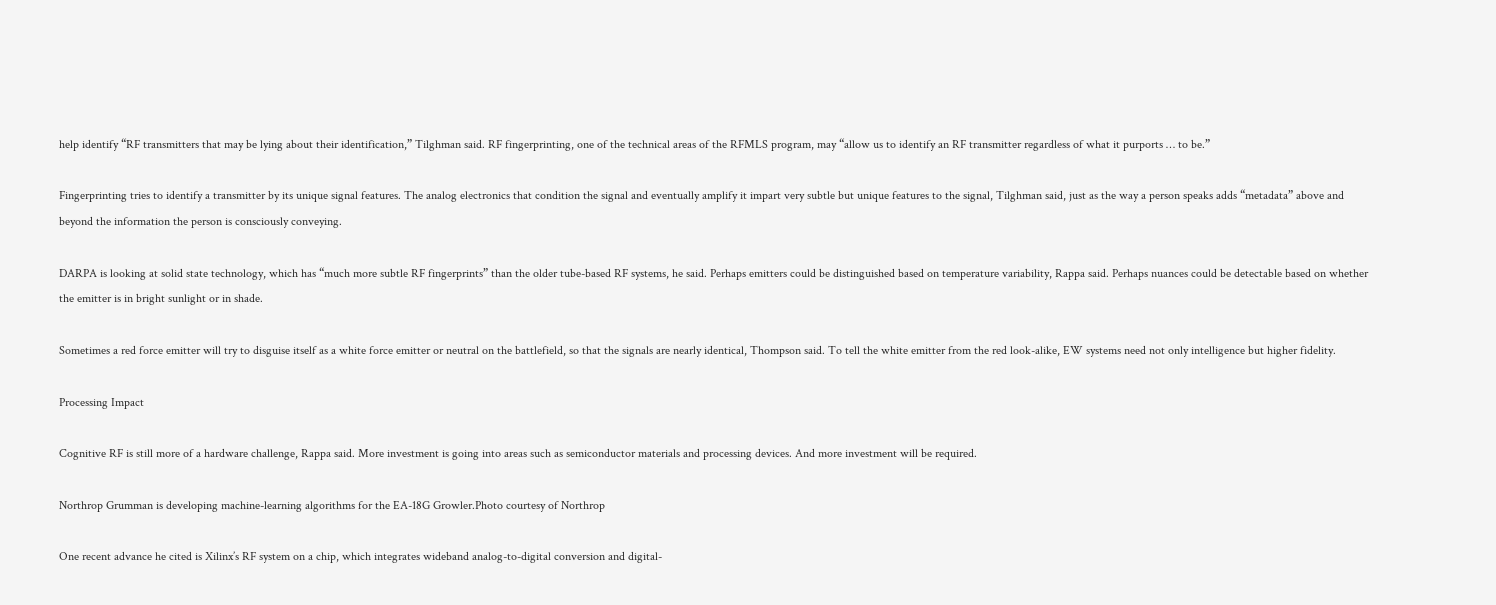help identify “RF transmitters that may be lying about their identification,” Tilghman said. RF fingerprinting, one of the technical areas of the RFMLS program, may “allow us to identify an RF transmitter regardless of what it purports … to be.”

Fingerprinting tries to identify a transmitter by its unique signal features. The analog electronics that condition the signal and eventually amplify it impart very subtle but unique features to the signal, Tilghman said, just as the way a person speaks adds “metadata” above and beyond the information the person is consciously conveying.

DARPA is looking at solid state technology, which has “much more subtle RF fingerprints” than the older tube-based RF systems, he said. Perhaps emitters could be distinguished based on temperature variability, Rappa said. Perhaps nuances could be detectable based on whether the emitter is in bright sunlight or in shade.

Sometimes a red force emitter will try to disguise itself as a white force emitter or neutral on the battlefield, so that the signals are nearly identical, Thompson said. To tell the white emitter from the red look-alike, EW systems need not only intelligence but higher fidelity.

Processing Impact

Cognitive RF is still more of a hardware challenge, Rappa said. More investment is going into areas such as semiconductor materials and processing devices. And more investment will be required.

Northrop Grumman is developing machine-learning algorithms for the EA-18G Growler.Photo courtesy of Northrop

One recent advance he cited is Xilinx’s RF system on a chip, which integrates wideband analog-to-digital conversion and digital-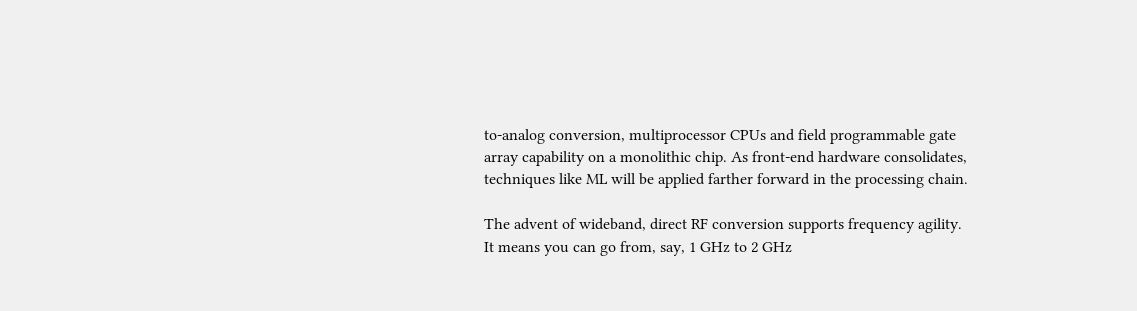to-analog conversion, multiprocessor CPUs and field programmable gate array capability on a monolithic chip. As front-end hardware consolidates, techniques like ML will be applied farther forward in the processing chain.

The advent of wideband, direct RF conversion supports frequency agility. It means you can go from, say, 1 GHz to 2 GHz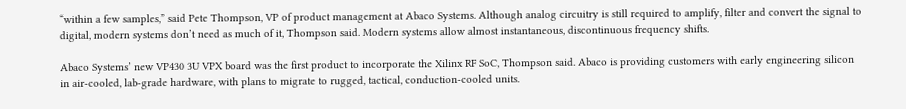“within a few samples,” said Pete Thompson, VP of product management at Abaco Systems. Although analog circuitry is still required to amplify, filter and convert the signal to digital, modern systems don’t need as much of it, Thompson said. Modern systems allow almost instantaneous, discontinuous frequency shifts.

Abaco Systems’ new VP430 3U VPX board was the first product to incorporate the Xilinx RF SoC, Thompson said. Abaco is providing customers with early engineering silicon in air-cooled, lab-grade hardware, with plans to migrate to rugged, tactical, conduction-cooled units.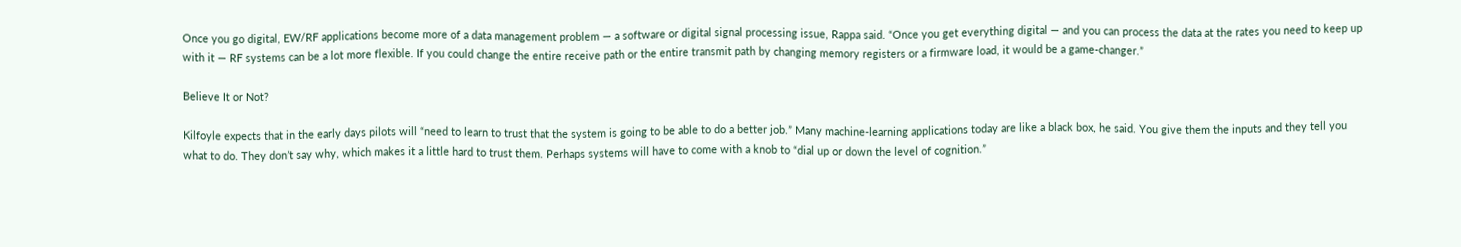Once you go digital, EW/RF applications become more of a data management problem — a software or digital signal processing issue, Rappa said. “Once you get everything digital — and you can process the data at the rates you need to keep up with it — RF systems can be a lot more flexible. If you could change the entire receive path or the entire transmit path by changing memory registers or a firmware load, it would be a game-changer.”

Believe It or Not?

Kilfoyle expects that in the early days pilots will “need to learn to trust that the system is going to be able to do a better job.” Many machine-learning applications today are like a black box, he said. You give them the inputs and they tell you what to do. They don’t say why, which makes it a little hard to trust them. Perhaps systems will have to come with a knob to “dial up or down the level of cognition.”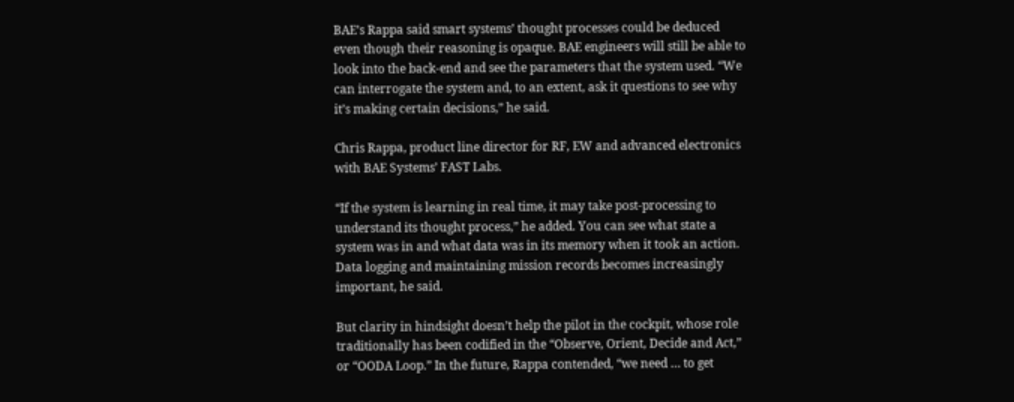BAE’s Rappa said smart systems’ thought processes could be deduced even though their reasoning is opaque. BAE engineers will still be able to look into the back-end and see the parameters that the system used. “We can interrogate the system and, to an extent, ask it questions to see why it’s making certain decisions,” he said.

Chris Rappa, product line director for RF, EW and advanced electronics with BAE Systems’ FAST Labs.

“If the system is learning in real time, it may take post-processing to understand its thought process,” he added. You can see what state a system was in and what data was in its memory when it took an action. Data logging and maintaining mission records becomes increasingly important, he said.

But clarity in hindsight doesn’t help the pilot in the cockpit, whose role traditionally has been codified in the “Observe, Orient, Decide and Act,” or “OODA Loop.” In the future, Rappa contended, “we need … to get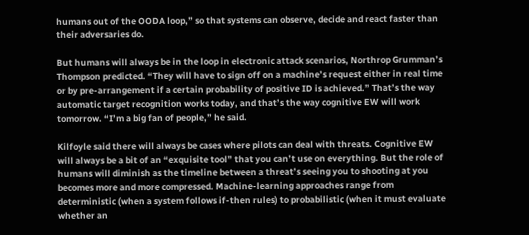humans out of the OODA loop,” so that systems can observe, decide and react faster than their adversaries do.

But humans will always be in the loop in electronic attack scenarios, Northrop Grumman’s Thompson predicted. “They will have to sign off on a machine’s request either in real time or by pre-arrangement if a certain probability of positive ID is achieved.” That’s the way automatic target recognition works today, and that’s the way cognitive EW will work tomorrow. “I’m a big fan of people,” he said.

Kilfoyle said there will always be cases where pilots can deal with threats. Cognitive EW will always be a bit of an “exquisite tool” that you can’t use on everything. But the role of humans will diminish as the timeline between a threat’s seeing you to shooting at you becomes more and more compressed. Machine-learning approaches range from deterministic (when a system follows if-then rules) to probabilistic (when it must evaluate whether an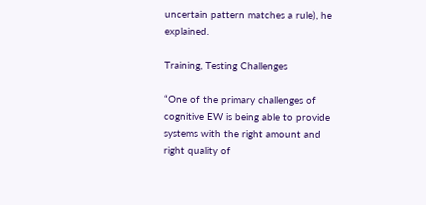uncertain pattern matches a rule), he explained.

Training, Testing Challenges

“One of the primary challenges of cognitive EW is being able to provide systems with the right amount and right quality of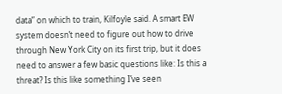data” on which to train, Kilfoyle said. A smart EW system doesn’t need to figure out how to drive through New York City on its first trip, but it does need to answer a few basic questions like: Is this a threat? Is this like something I’ve seen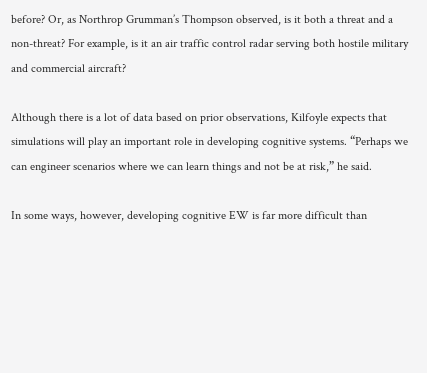before? Or, as Northrop Grumman’s Thompson observed, is it both a threat and a non-threat? For example, is it an air traffic control radar serving both hostile military and commercial aircraft?

Although there is a lot of data based on prior observations, Kilfoyle expects that simulations will play an important role in developing cognitive systems. “Perhaps we can engineer scenarios where we can learn things and not be at risk,” he said.

In some ways, however, developing cognitive EW is far more difficult than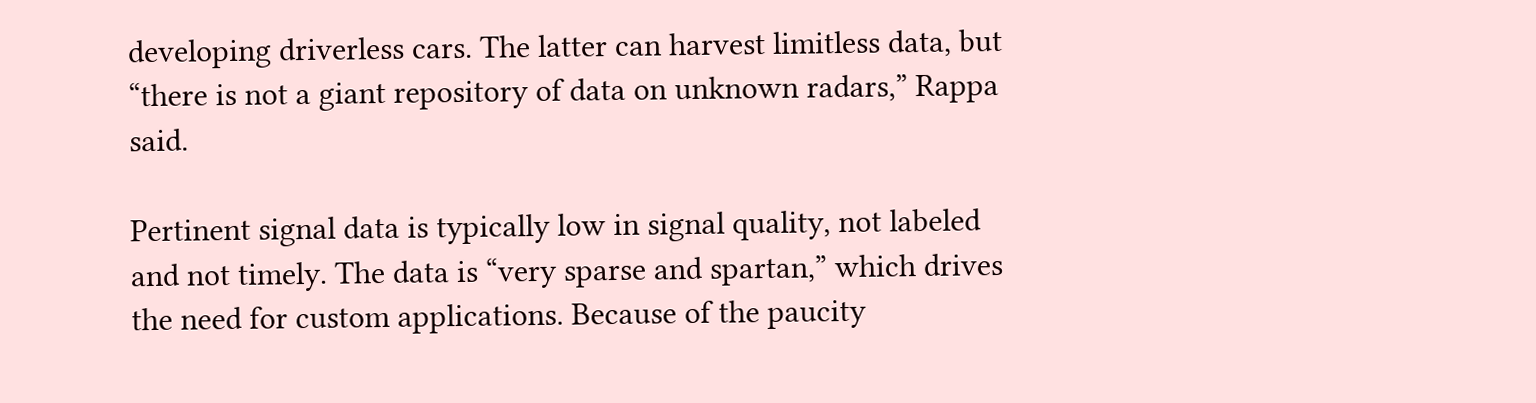developing driverless cars. The latter can harvest limitless data, but “there is not a giant repository of data on unknown radars,” Rappa said.

Pertinent signal data is typically low in signal quality, not labeled and not timely. The data is “very sparse and spartan,” which drives the need for custom applications. Because of the paucity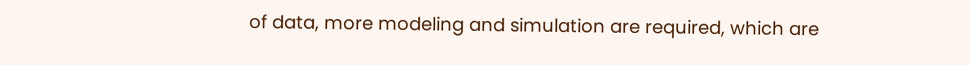of data, more modeling and simulation are required, which are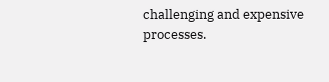challenging and expensive processes.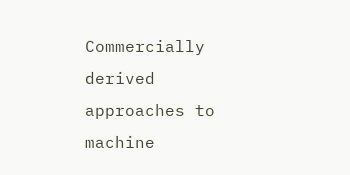Commercially derived approaches to machine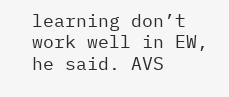learning don’t work well in EW, he said. AVS